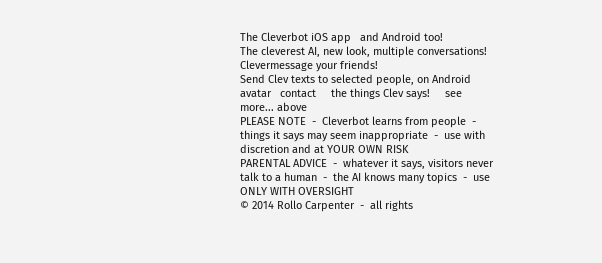The Cleverbot iOS app   and Android too!
The cleverest AI, new look, multiple conversations!
Clevermessage your friends!
Send Clev texts to selected people, on Android
avatar   contact     the things Clev says!     see more... above
PLEASE NOTE  -  Cleverbot learns from people  -  things it says may seem inappropriate  -  use with discretion and at YOUR OWN RISK
PARENTAL ADVICE  -  whatever it says, visitors never talk to a human  -  the AI knows many topics  -  use ONLY WITH OVERSIGHT
© 2014 Rollo Carpenter  -  all rights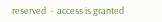reserved  -  access is granted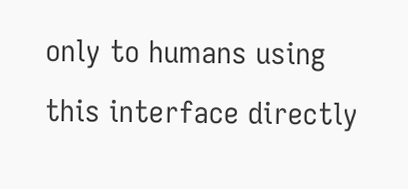only to humans using this interface directly